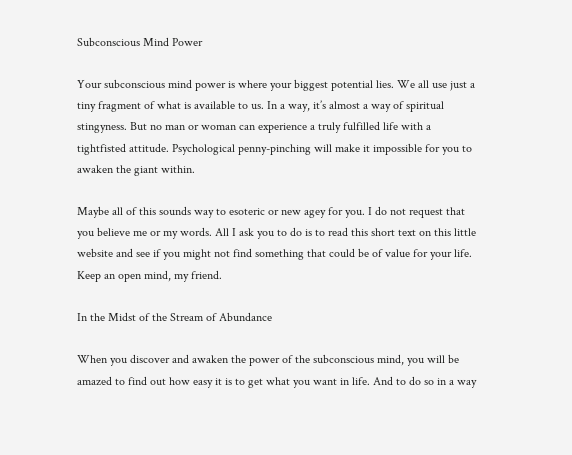Subconscious Mind Power

Your subconscious mind power is where your biggest potential lies. We all use just a tiny fragment of what is available to us. In a way, it’s almost a way of spiritual stingyness. But no man or woman can experience a truly fulfilled life with a tightfisted attitude. Psychological penny-pinching will make it impossible for you to awaken the giant within.

Maybe all of this sounds way to esoteric or new agey for you. I do not request that you believe me or my words. All I ask you to do is to read this short text on this little website and see if you might not find something that could be of value for your life. Keep an open mind, my friend.

In the Midst of the Stream of Abundance

When you discover and awaken the power of the subconscious mind, you will be amazed to find out how easy it is to get what you want in life. And to do so in a way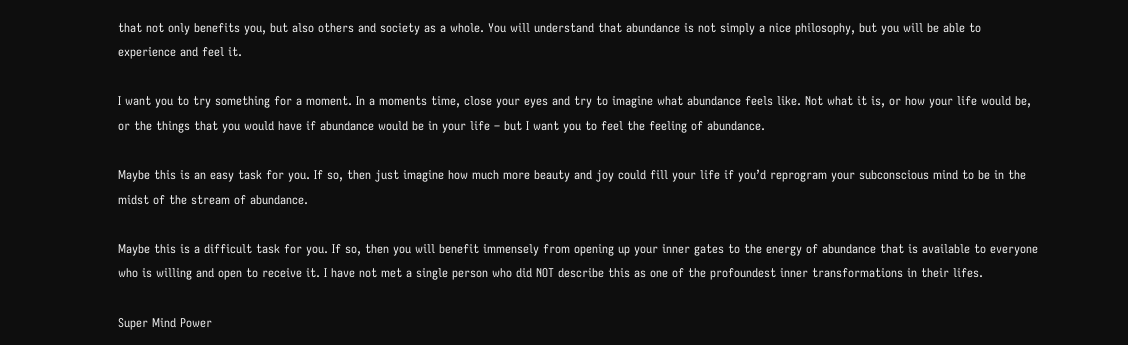that not only benefits you, but also others and society as a whole. You will understand that abundance is not simply a nice philosophy, but you will be able to experience and feel it.

I want you to try something for a moment. In a moments time, close your eyes and try to imagine what abundance feels like. Not what it is, or how your life would be, or the things that you would have if abundance would be in your life – but I want you to feel the feeling of abundance.

Maybe this is an easy task for you. If so, then just imagine how much more beauty and joy could fill your life if you’d reprogram your subconscious mind to be in the midst of the stream of abundance.

Maybe this is a difficult task for you. If so, then you will benefit immensely from opening up your inner gates to the energy of abundance that is available to everyone who is willing and open to receive it. I have not met a single person who did NOT describe this as one of the profoundest inner transformations in their lifes.

Super Mind Power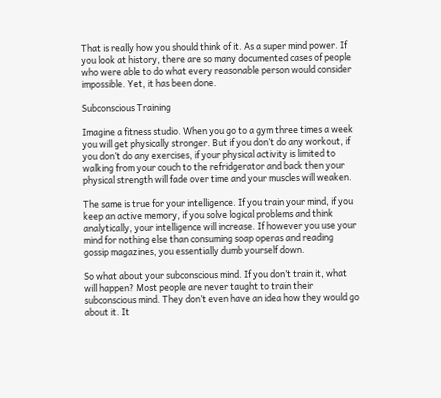That is really how you should think of it. As a super mind power. If you look at history, there are so many documented cases of people who were able to do what every reasonable person would consider impossible. Yet, it has been done.

Subconscious Training

Imagine a fitness studio. When you go to a gym three times a week you will get physically stronger. But if you don’t do any workout, if you don’t do any exercises, if your physical activity is limited to walking from your couch to the refridgerator and back then your physical strength will fade over time and your muscles will weaken.

The same is true for your intelligence. If you train your mind, if you keep an active memory, if you solve logical problems and think analytically, your intelligence will increase. If however you use your mind for nothing else than consuming soap operas and reading gossip magazines, you essentially dumb yourself down.

So what about your subconscious mind. If you don’t train it, what will happen? Most people are never taught to train their subconscious mind. They don’t even have an idea how they would go about it. It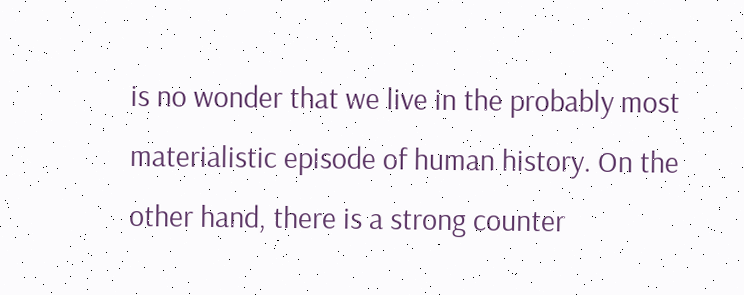is no wonder that we live in the probably most materialistic episode of human history. On the other hand, there is a strong counter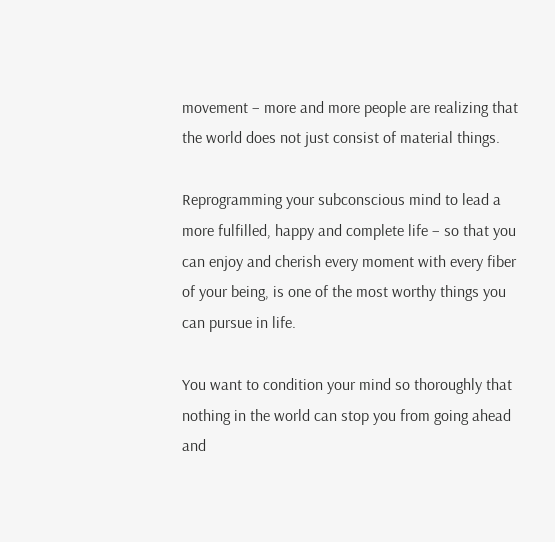movement – more and more people are realizing that the world does not just consist of material things.

Reprogramming your subconscious mind to lead a more fulfilled, happy and complete life – so that you can enjoy and cherish every moment with every fiber of your being, is one of the most worthy things you can pursue in life.

You want to condition your mind so thoroughly that nothing in the world can stop you from going ahead and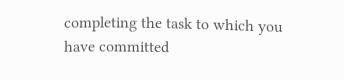completing the task to which you have committed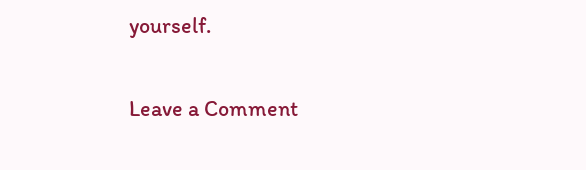yourself.

Leave a Comment